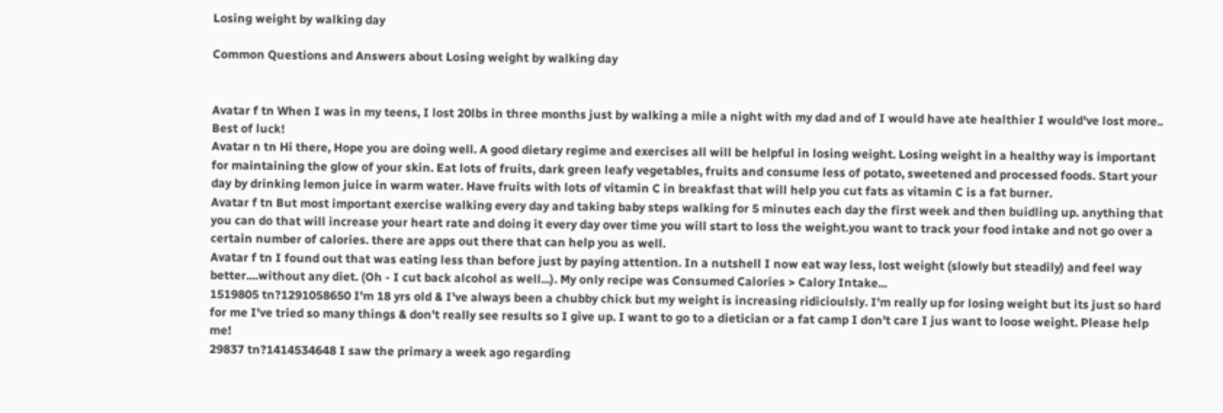Losing weight by walking day

Common Questions and Answers about Losing weight by walking day


Avatar f tn When I was in my teens, I lost 20lbs in three months just by walking a mile a night with my dad and of I would have ate healthier I would've lost more.. Best of luck!
Avatar n tn Hi there, Hope you are doing well. A good dietary regime and exercises all will be helpful in losing weight. Losing weight in a healthy way is important for maintaining the glow of your skin. Eat lots of fruits, dark green leafy vegetables, fruits and consume less of potato, sweetened and processed foods. Start your day by drinking lemon juice in warm water. Have fruits with lots of vitamin C in breakfast that will help you cut fats as vitamin C is a fat burner.
Avatar f tn But most important exercise walking every day and taking baby steps walking for 5 minutes each day the first week and then buidling up. anything that you can do that will increase your heart rate and doing it every day over time you will start to loss the weight.you want to track your food intake and not go over a certain number of calories. there are apps out there that can help you as well.
Avatar f tn I found out that was eating less than before just by paying attention. In a nutshell I now eat way less, lost weight (slowly but steadily) and feel way better....without any diet. (Oh - I cut back alcohol as well...). My only recipe was Consumed Calories > Calory Intake...
1519805 tn?1291058650 I'm 18 yrs old & I've always been a chubby chick but my weight is increasing ridicioulsly. I'm really up for losing weight but its just so hard for me I've tried so many things & don't really see results so I give up. I want to go to a dietician or a fat camp I don't care I jus want to loose weight. Please help me!
29837 tn?1414534648 I saw the primary a week ago regarding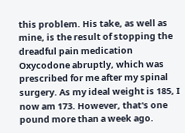this problem. His take, as well as mine, is the result of stopping the dreadful pain medication Oxycodone abruptly, which was prescribed for me after my spinal surgery. As my ideal weight is 185, I now am 173. However, that's one pound more than a week ago.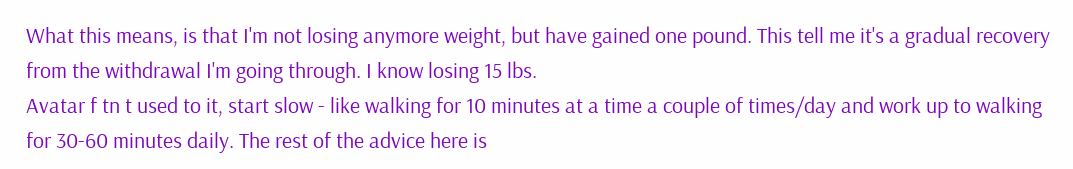What this means, is that I'm not losing anymore weight, but have gained one pound. This tell me it's a gradual recovery from the withdrawal I'm going through. I know losing 15 lbs.
Avatar f tn t used to it, start slow - like walking for 10 minutes at a time a couple of times/day and work up to walking for 30-60 minutes daily. The rest of the advice here is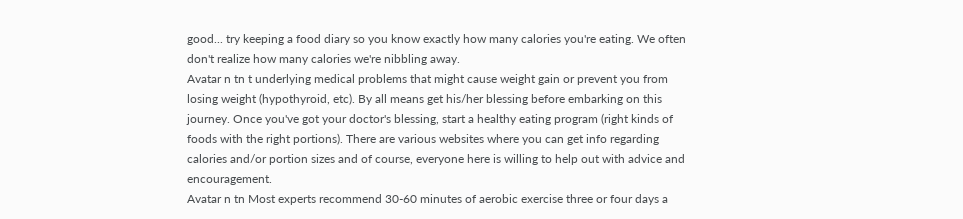good... try keeping a food diary so you know exactly how many calories you're eating. We often don't realize how many calories we're nibbling away.
Avatar n tn t underlying medical problems that might cause weight gain or prevent you from losing weight (hypothyroid, etc). By all means get his/her blessing before embarking on this journey. Once you've got your doctor's blessing, start a healthy eating program (right kinds of foods with the right portions). There are various websites where you can get info regarding calories and/or portion sizes and of course, everyone here is willing to help out with advice and encouragement.
Avatar n tn Most experts recommend 30-60 minutes of aerobic exercise three or four days a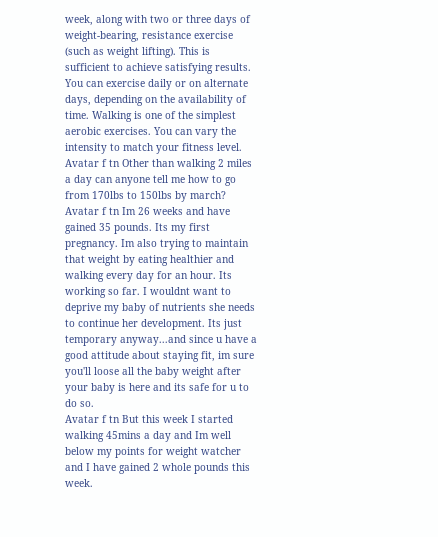week, along with two or three days of weight-bearing, resistance exercise (such as weight lifting). This is sufficient to achieve satisfying results. You can exercise daily or on alternate days, depending on the availability of time. Walking is one of the simplest aerobic exercises. You can vary the intensity to match your fitness level.
Avatar f tn Other than walking 2 miles a day can anyone tell me how to go from 170lbs to 150lbs by march?
Avatar f tn Im 26 weeks and have gained 35 pounds. Its my first pregnancy. Im also trying to maintain that weight by eating healthier and walking every day for an hour. Its working so far. I wouldnt want to deprive my baby of nutrients she needs to continue her development. Its just temporary anyway...and since u have a good attitude about staying fit, im sure you'll loose all the baby weight after your baby is here and its safe for u to do so.
Avatar f tn But this week I started walking 45mins a day and Im well below my points for weight watcher and I have gained 2 whole pounds this week.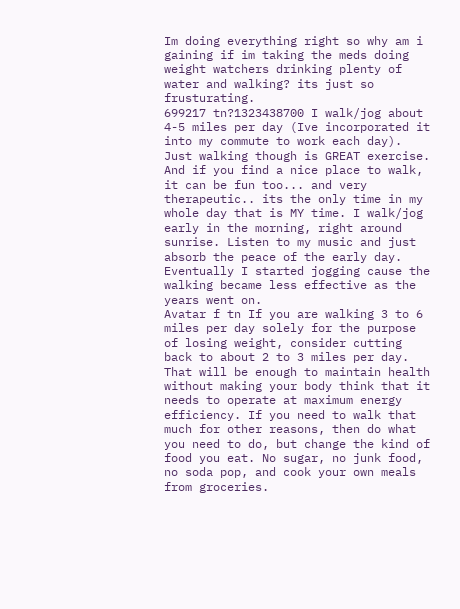Im doing everything right so why am i gaining if im taking the meds doing weight watchers drinking plenty of water and walking? its just so frusturating.
699217 tn?1323438700 I walk/jog about 4-5 miles per day (Ive incorporated it into my commute to work each day). Just walking though is GREAT exercise. And if you find a nice place to walk, it can be fun too... and very therapeutic.. its the only time in my whole day that is MY time. I walk/jog early in the morning, right around sunrise. Listen to my music and just absorb the peace of the early day. Eventually I started jogging cause the walking became less effective as the years went on.
Avatar f tn If you are walking 3 to 6 miles per day solely for the purpose of losing weight, consider cutting back to about 2 to 3 miles per day. That will be enough to maintain health without making your body think that it needs to operate at maximum energy efficiency. If you need to walk that much for other reasons, then do what you need to do, but change the kind of food you eat. No sugar, no junk food, no soda pop, and cook your own meals from groceries.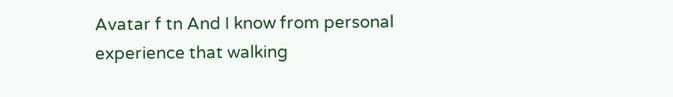Avatar f tn And I know from personal experience that walking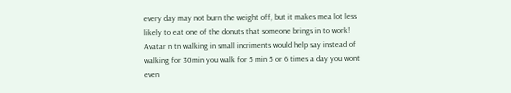every day may not burn the weight off, but it makes mea lot less likely to eat one of the donuts that someone brings in to work!
Avatar n tn walking in small incriments would help say instead of walking for 30min you walk for 5 min 5 or 6 times a day you wont even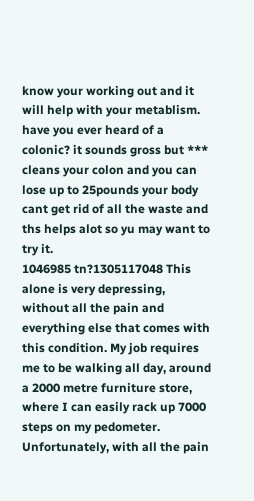know your working out and it will help with your metablism. have you ever heard of a colonic? it sounds gross but *** cleans your colon and you can lose up to 25pounds your body cant get rid of all the waste and ths helps alot so yu may want to try it.
1046985 tn?1305117048 This alone is very depressing, without all the pain and everything else that comes with this condition. My job requires me to be walking all day, around a 2000 metre furniture store, where I can easily rack up 7000 steps on my pedometer. Unfortunately, with all the pain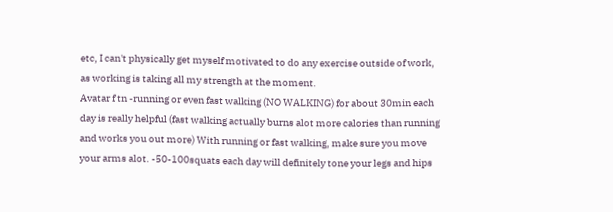etc, I can't physically get myself motivated to do any exercise outside of work, as working is taking all my strength at the moment.
Avatar f tn -running or even fast walking (NO WALKING) for about 30min each day is really helpful (fast walking actually burns alot more calories than running and works you out more) With running or fast walking, make sure you move your arms alot. -50-100squats each day will definitely tone your legs and hips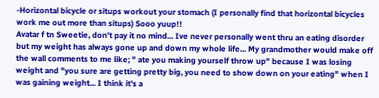-Horizontal bicycle or situps workout your stomach (I personally find that horizontal bicycles work me out more than situps) Sooo yuup!!
Avatar f tn Sweetie, don't pay it no mind... Ive never personally went thru an eating disorder but my weight has always gone up and down my whole life... My grandmother would make off the wall comments to me like; " ate you making yourself throw up" because I was losing weight and "you sure are getting pretty big, you need to show down on your eating" when I was gaining weight... I think it's a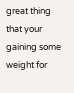great thing that your gaining some weight for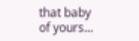that baby of yours...